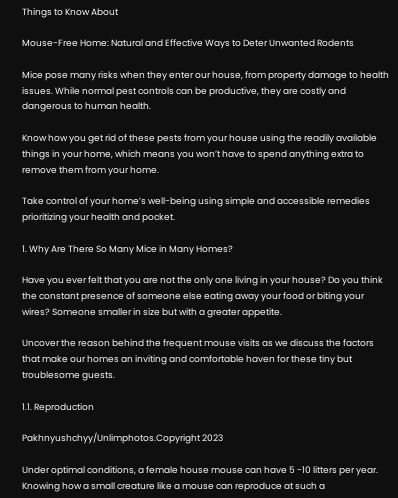Things to Know About

Mouse-Free Home: Natural and Effective Ways to Deter Unwanted Rodents

Mice pose many risks when they enter our house, from property damage to health issues. While normal pest controls can be productive, they are costly and dangerous to human health.

Know how you get rid of these pests from your house using the readily available things in your home, which means you won’t have to spend anything extra to remove them from your home.

Take control of your home’s well-being using simple and accessible remedies prioritizing your health and pocket.

1. Why Are There So Many Mice in Many Homes?

Have you ever felt that you are not the only one living in your house? Do you think the constant presence of someone else eating away your food or biting your wires? Someone smaller in size but with a greater appetite.

Uncover the reason behind the frequent mouse visits as we discuss the factors that make our homes an inviting and comfortable haven for these tiny but troublesome guests.

1.1. Reproduction

Pakhnyushchyy/Unlimphotos.Copyright 2023

Under optimal conditions, a female house mouse can have 5 -10 litters per year. Knowing how a small creature like a mouse can reproduce at such a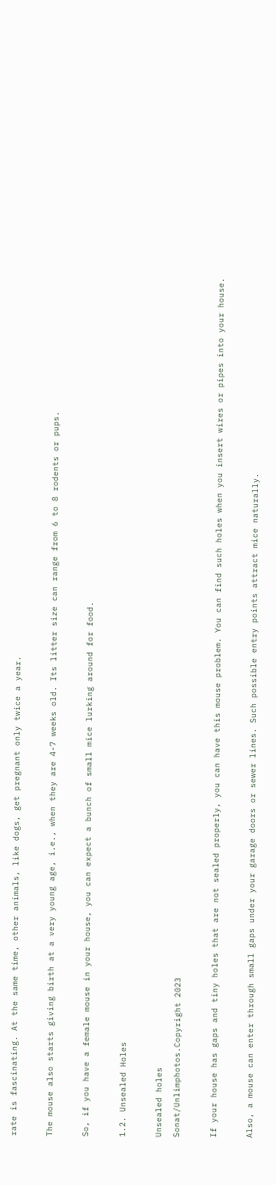rate is fascinating. At the same time, other animals, like dogs, get pregnant only twice a year.

The mouse also starts giving birth at a very young age, i.e., when they are 4-7 weeks old. Its litter size can range from 6 to 8 rodents or pups.

So, if you have a female mouse in your house, you can expect a bunch of small mice lurking around for food.

1.2. Unsealed Holes

Unsealed holes
Sonat/Unlimphotos.Copyright 2023

If your house has gaps and tiny holes that are not sealed properly, you can have this mouse problem. You can find such holes when you insert wires or pipes into your house.

Also, a mouse can enter through small gaps under your garage doors or sewer lines. Such possible entry points attract mice naturally.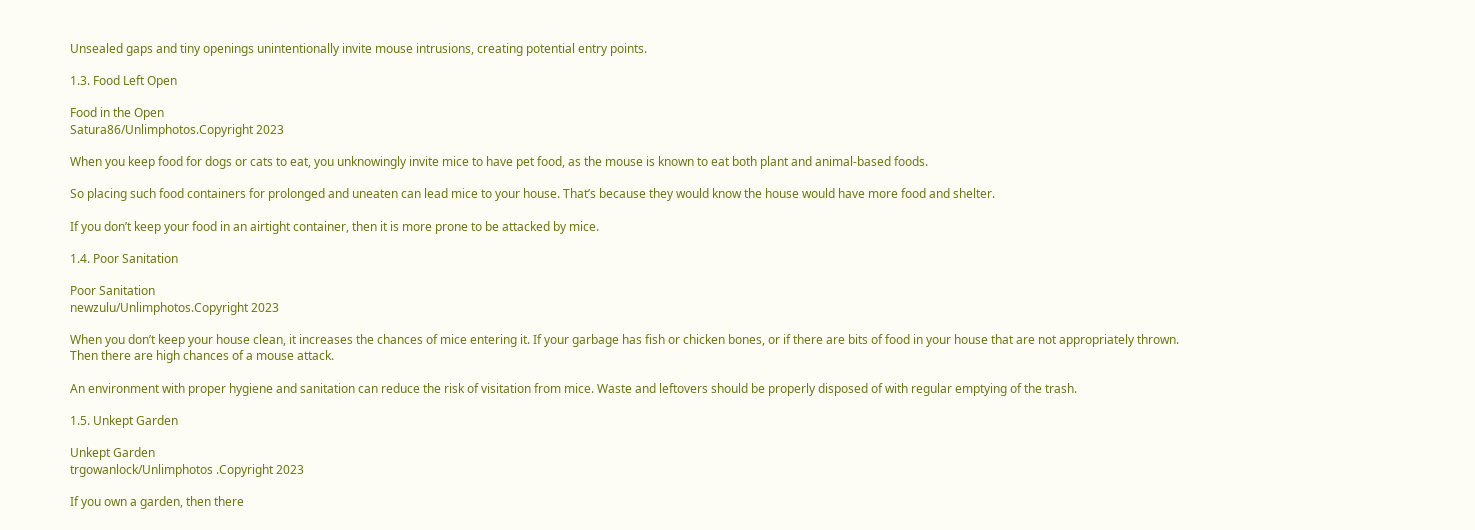Unsealed gaps and tiny openings unintentionally invite mouse intrusions, creating potential entry points.

1.3. Food Left Open

Food in the Open
Satura86/Unlimphotos.Copyright 2023

When you keep food for dogs or cats to eat, you unknowingly invite mice to have pet food, as the mouse is known to eat both plant and animal-based foods.

So placing such food containers for prolonged and uneaten can lead mice to your house. That’s because they would know the house would have more food and shelter.

If you don’t keep your food in an airtight container, then it is more prone to be attacked by mice.

1.4. Poor Sanitation

Poor Sanitation
newzulu/Unlimphotos.Copyright 2023

When you don’t keep your house clean, it increases the chances of mice entering it. If your garbage has fish or chicken bones, or if there are bits of food in your house that are not appropriately thrown. Then there are high chances of a mouse attack.

An environment with proper hygiene and sanitation can reduce the risk of visitation from mice. Waste and leftovers should be properly disposed of with regular emptying of the trash.

1.5. Unkept Garden

Unkept Garden
trgowanlock/Unlimphotos .Copyright 2023

If you own a garden, then there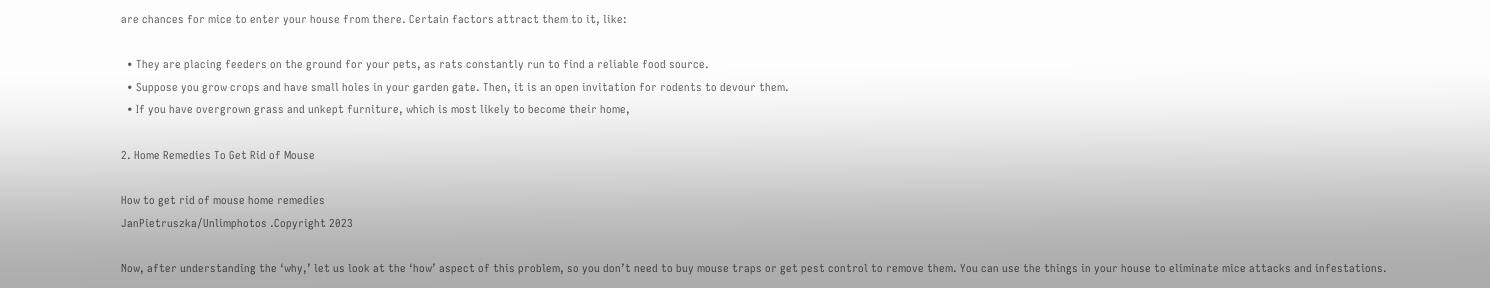are chances for mice to enter your house from there. Certain factors attract them to it, like:

  • They are placing feeders on the ground for your pets, as rats constantly run to find a reliable food source.
  • Suppose you grow crops and have small holes in your garden gate. Then, it is an open invitation for rodents to devour them.
  • If you have overgrown grass and unkept furniture, which is most likely to become their home,

2. Home Remedies To Get Rid of Mouse

How to get rid of mouse home remedies
JanPietruszka/Unlimphotos .Copyright 2023

Now, after understanding the ‘why,’ let us look at the ‘how’ aspect of this problem, so you don’t need to buy mouse traps or get pest control to remove them. You can use the things in your house to eliminate mice attacks and infestations.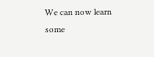We can now learn some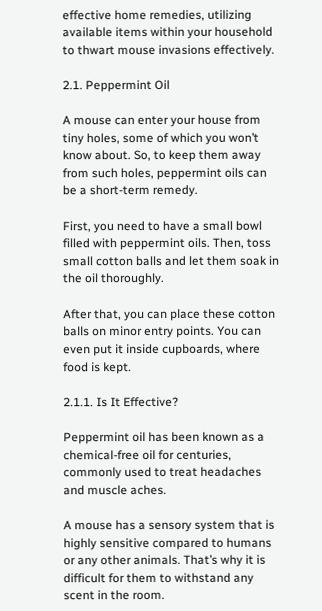effective home remedies, utilizing available items within your household to thwart mouse invasions effectively.

2.1. Peppermint Oil

A mouse can enter your house from tiny holes, some of which you won’t know about. So, to keep them away from such holes, peppermint oils can be a short-term remedy.

First, you need to have a small bowl filled with peppermint oils. Then, toss small cotton balls and let them soak in the oil thoroughly.

After that, you can place these cotton balls on minor entry points. You can even put it inside cupboards, where food is kept.

2.1.1. Is It Effective?

Peppermint oil has been known as a chemical-free oil for centuries, commonly used to treat headaches and muscle aches.

A mouse has a sensory system that is highly sensitive compared to humans or any other animals. That’s why it is difficult for them to withstand any scent in the room.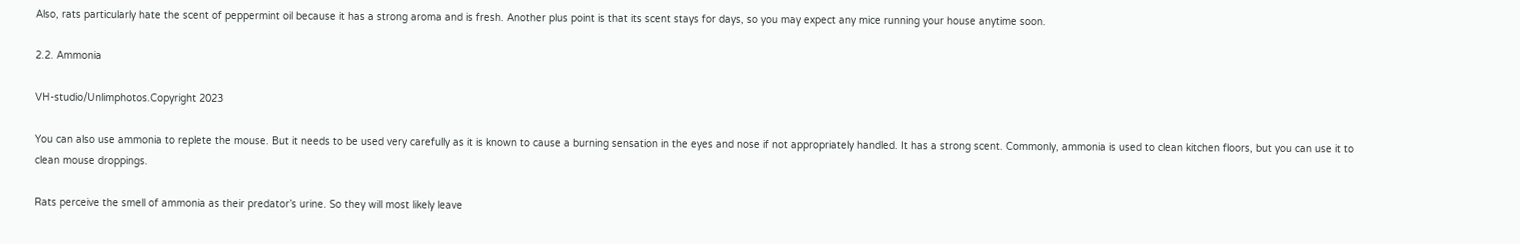Also, rats particularly hate the scent of peppermint oil because it has a strong aroma and is fresh. Another plus point is that its scent stays for days, so you may expect any mice running your house anytime soon.

2.2. Ammonia

VH-studio/Unlimphotos.Copyright 2023

You can also use ammonia to replete the mouse. But it needs to be used very carefully as it is known to cause a burning sensation in the eyes and nose if not appropriately handled. It has a strong scent. Commonly, ammonia is used to clean kitchen floors, but you can use it to clean mouse droppings.

Rats perceive the smell of ammonia as their predator’s urine. So they will most likely leave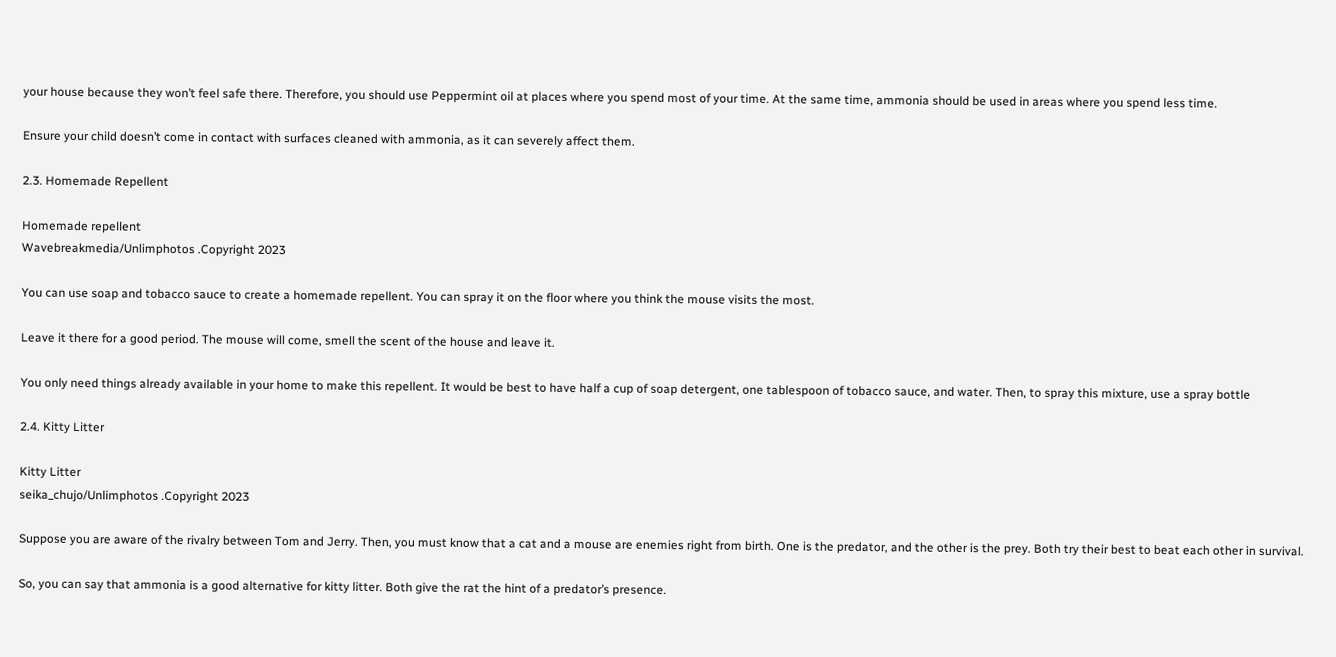your house because they won’t feel safe there. Therefore, you should use Peppermint oil at places where you spend most of your time. At the same time, ammonia should be used in areas where you spend less time.

Ensure your child doesn’t come in contact with surfaces cleaned with ammonia, as it can severely affect them.

2.3. Homemade Repellent

Homemade repellent
Wavebreakmedia/Unlimphotos .Copyright 2023

You can use soap and tobacco sauce to create a homemade repellent. You can spray it on the floor where you think the mouse visits the most.

Leave it there for a good period. The mouse will come, smell the scent of the house and leave it.

You only need things already available in your home to make this repellent. It would be best to have half a cup of soap detergent, one tablespoon of tobacco sauce, and water. Then, to spray this mixture, use a spray bottle

2.4. Kitty Litter

Kitty Litter
seika_chujo/Unlimphotos .Copyright 2023

Suppose you are aware of the rivalry between Tom and Jerry. Then, you must know that a cat and a mouse are enemies right from birth. One is the predator, and the other is the prey. Both try their best to beat each other in survival.

So, you can say that ammonia is a good alternative for kitty litter. Both give the rat the hint of a predator’s presence.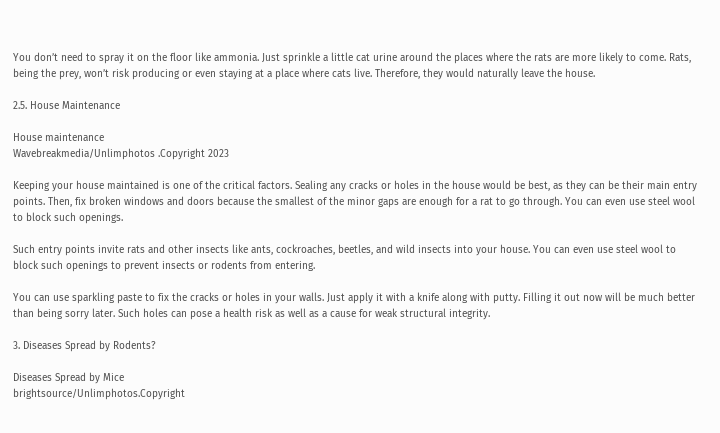You don’t need to spray it on the floor like ammonia. Just sprinkle a little cat urine around the places where the rats are more likely to come. Rats, being the prey, won’t risk producing or even staying at a place where cats live. Therefore, they would naturally leave the house.

2.5. House Maintenance

House maintenance
Wavebreakmedia/Unlimphotos .Copyright 2023

Keeping your house maintained is one of the critical factors. Sealing any cracks or holes in the house would be best, as they can be their main entry points. Then, fix broken windows and doors because the smallest of the minor gaps are enough for a rat to go through. You can even use steel wool to block such openings.

Such entry points invite rats and other insects like ants, cockroaches, beetles, and wild insects into your house. You can even use steel wool to block such openings to prevent insects or rodents from entering.

You can use sparkling paste to fix the cracks or holes in your walls. Just apply it with a knife along with putty. Filling it out now will be much better than being sorry later. Such holes can pose a health risk as well as a cause for weak structural integrity.

3. Diseases Spread by Rodents?

Diseases Spread by Mice
brightsource/Unlimphotos.Copyright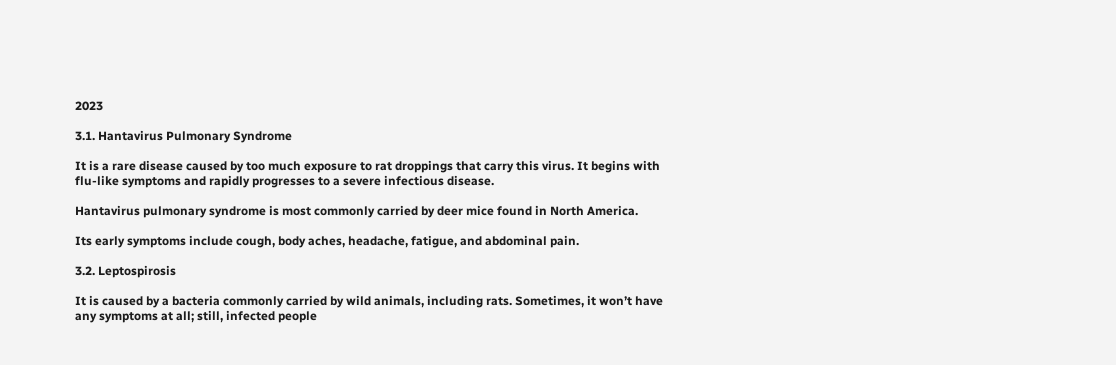2023

3.1. Hantavirus Pulmonary Syndrome

It is a rare disease caused by too much exposure to rat droppings that carry this virus. It begins with flu-like symptoms and rapidly progresses to a severe infectious disease.

Hantavirus pulmonary syndrome is most commonly carried by deer mice found in North America.

Its early symptoms include cough, body aches, headache, fatigue, and abdominal pain.

3.2. Leptospirosis

It is caused by a bacteria commonly carried by wild animals, including rats. Sometimes, it won’t have any symptoms at all; still, infected people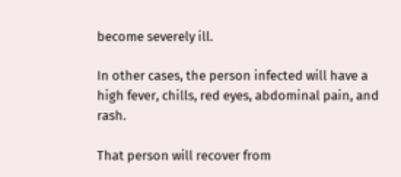become severely ill.

In other cases, the person infected will have a high fever, chills, red eyes, abdominal pain, and rash.

That person will recover from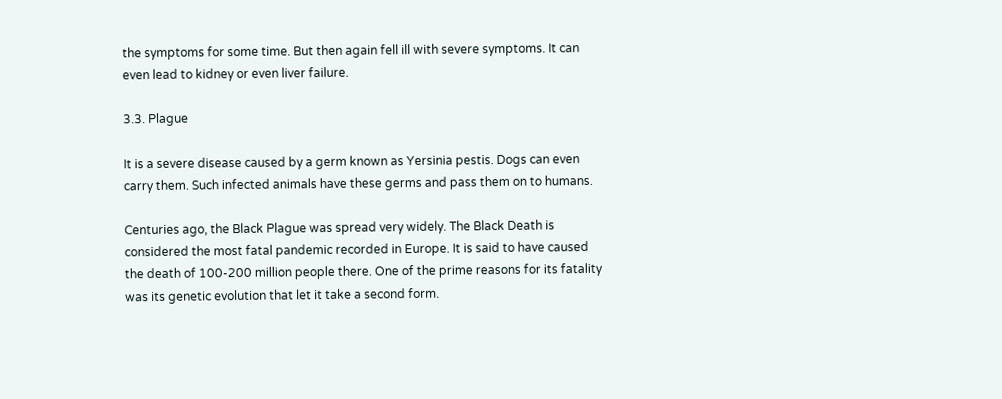the symptoms for some time. But then again fell ill with severe symptoms. It can even lead to kidney or even liver failure.

3.3. Plague

It is a severe disease caused by a germ known as Yersinia pestis. Dogs can even carry them. Such infected animals have these germs and pass them on to humans.

Centuries ago, the Black Plague was spread very widely. The Black Death is considered the most fatal pandemic recorded in Europe. It is said to have caused the death of 100-200 million people there. One of the prime reasons for its fatality was its genetic evolution that let it take a second form.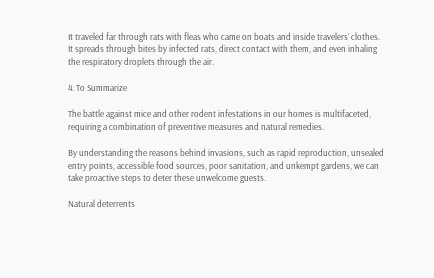It traveled far through rats with fleas who came on boats and inside travelers’ clothes. It spreads through bites by infected rats, direct contact with them, and even inhaling the respiratory droplets through the air.

4. To Summarize

The battle against mice and other rodent infestations in our homes is multifaceted, requiring a combination of preventive measures and natural remedies.

By understanding the reasons behind invasions, such as rapid reproduction, unsealed entry points, accessible food sources, poor sanitation, and unkempt gardens, we can take proactive steps to deter these unwelcome guests.

Natural deterrents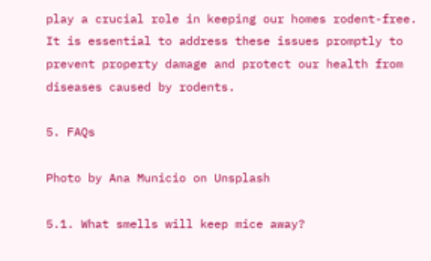play a crucial role in keeping our homes rodent-free. It is essential to address these issues promptly to prevent property damage and protect our health from diseases caused by rodents.

5. FAQs

Photo by Ana Municio on Unsplash

5.1. What smells will keep mice away?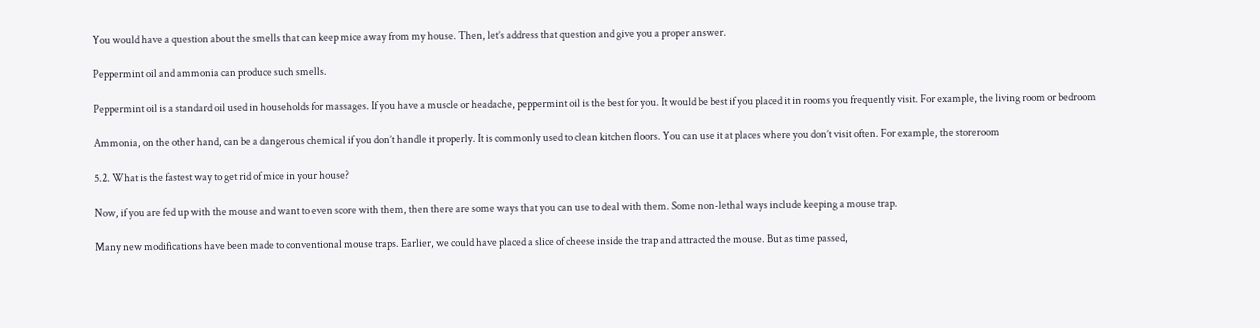You would have a question about the smells that can keep mice away from my house. Then, let’s address that question and give you a proper answer.

Peppermint oil and ammonia can produce such smells.

Peppermint oil is a standard oil used in households for massages. If you have a muscle or headache, peppermint oil is the best for you. It would be best if you placed it in rooms you frequently visit. For example, the living room or bedroom

Ammonia, on the other hand, can be a dangerous chemical if you don’t handle it properly. It is commonly used to clean kitchen floors. You can use it at places where you don’t visit often. For example, the storeroom

5.2. What is the fastest way to get rid of mice in your house?

Now, if you are fed up with the mouse and want to even score with them, then there are some ways that you can use to deal with them. Some non-lethal ways include keeping a mouse trap.

Many new modifications have been made to conventional mouse traps. Earlier, we could have placed a slice of cheese inside the trap and attracted the mouse. But as time passed,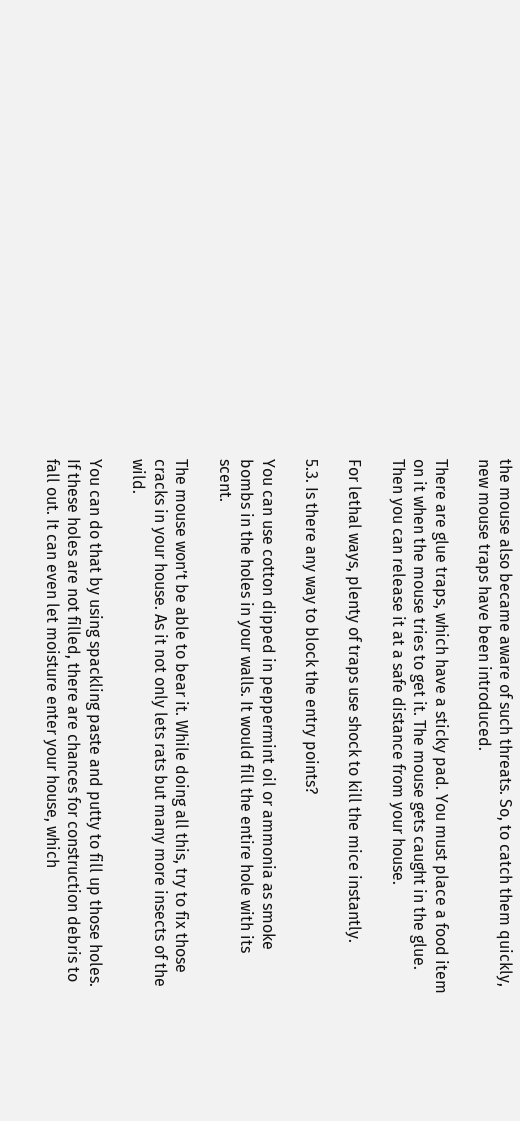the mouse also became aware of such threats. So, to catch them quickly, new mouse traps have been introduced.

There are glue traps, which have a sticky pad. You must place a food item on it when the mouse tries to get it. The mouse gets caught in the glue. Then you can release it at a safe distance from your house.

For lethal ways, plenty of traps use shock to kill the mice instantly.

5.3. Is there any way to block the entry points?

You can use cotton dipped in peppermint oil or ammonia as smoke bombs in the holes in your walls. It would fill the entire hole with its scent.

The mouse won’t be able to bear it. While doing all this, try to fix those cracks in your house. As it not only lets rats but many more insects of the wild.

You can do that by using spackling paste and putty to fill up those holes. If these holes are not filled, there are chances for construction debris to fall out. It can even let moisture enter your house, which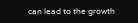can lead to the growth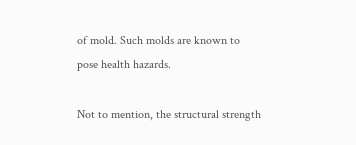of mold. Such molds are known to pose health hazards.

Not to mention, the structural strength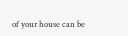of your house can be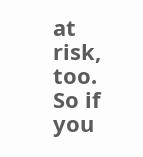at risk, too. So if you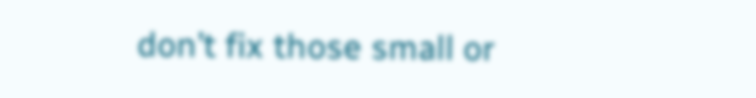don’t fix those small or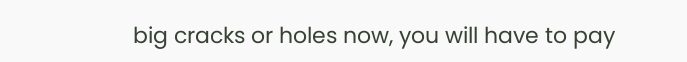big cracks or holes now, you will have to pay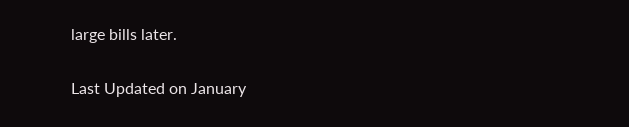large bills later.

Last Updated on January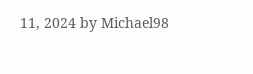11, 2024 by Michael98